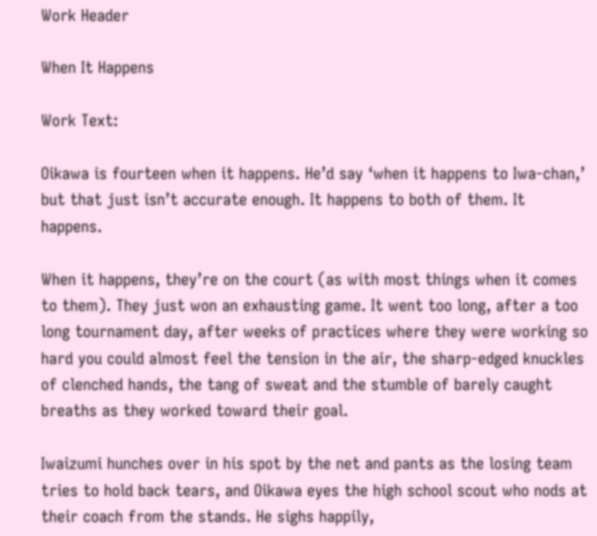Work Header

When It Happens

Work Text:

Oikawa is fourteen when it happens. He’d say ‘when it happens to Iwa-chan,’ but that just isn’t accurate enough. It happens to both of them. It happens.

When it happens, they’re on the court (as with most things when it comes to them). They just won an exhausting game. It went too long, after a too long tournament day, after weeks of practices where they were working so hard you could almost feel the tension in the air, the sharp-edged knuckles of clenched hands, the tang of sweat and the stumble of barely caught breaths as they worked toward their goal.

Iwaizumi hunches over in his spot by the net and pants as the losing team tries to hold back tears, and Oikawa eyes the high school scout who nods at their coach from the stands. He sighs happily,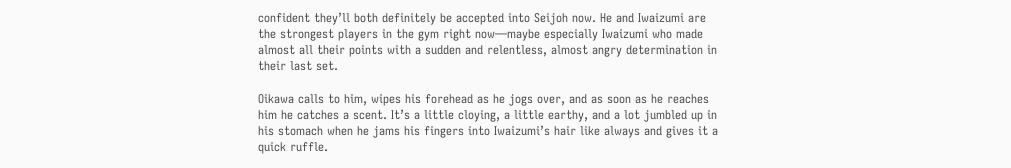confident they’ll both definitely be accepted into Seijoh now. He and Iwaizumi are the strongest players in the gym right now—maybe especially Iwaizumi who made almost all their points with a sudden and relentless, almost angry determination in their last set.

Oikawa calls to him, wipes his forehead as he jogs over, and as soon as he reaches him he catches a scent. It’s a little cloying, a little earthy, and a lot jumbled up in his stomach when he jams his fingers into Iwaizumi’s hair like always and gives it a quick ruffle.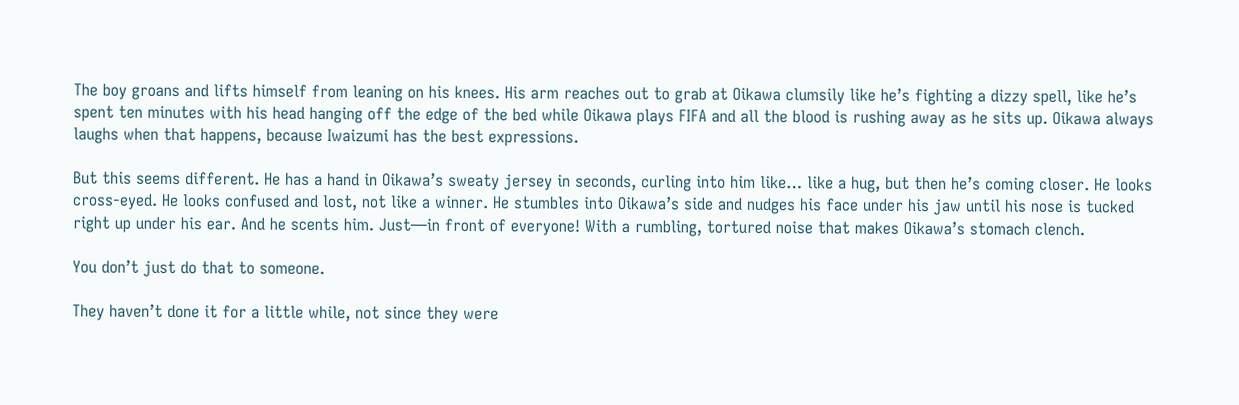The boy groans and lifts himself from leaning on his knees. His arm reaches out to grab at Oikawa clumsily like he’s fighting a dizzy spell, like he’s spent ten minutes with his head hanging off the edge of the bed while Oikawa plays FIFA and all the blood is rushing away as he sits up. Oikawa always laughs when that happens, because Iwaizumi has the best expressions.

But this seems different. He has a hand in Oikawa’s sweaty jersey in seconds, curling into him like… like a hug, but then he’s coming closer. He looks cross-eyed. He looks confused and lost, not like a winner. He stumbles into Oikawa’s side and nudges his face under his jaw until his nose is tucked right up under his ear. And he scents him. Just—in front of everyone! With a rumbling, tortured noise that makes Oikawa’s stomach clench.

You don’t just do that to someone.

They haven’t done it for a little while, not since they were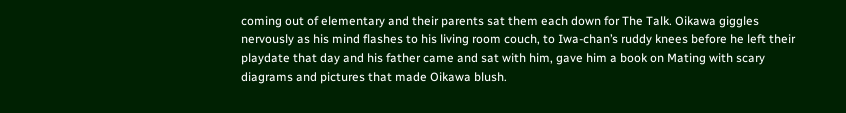coming out of elementary and their parents sat them each down for The Talk. Oikawa giggles nervously as his mind flashes to his living room couch, to Iwa-chan’s ruddy knees before he left their playdate that day and his father came and sat with him, gave him a book on Mating with scary diagrams and pictures that made Oikawa blush.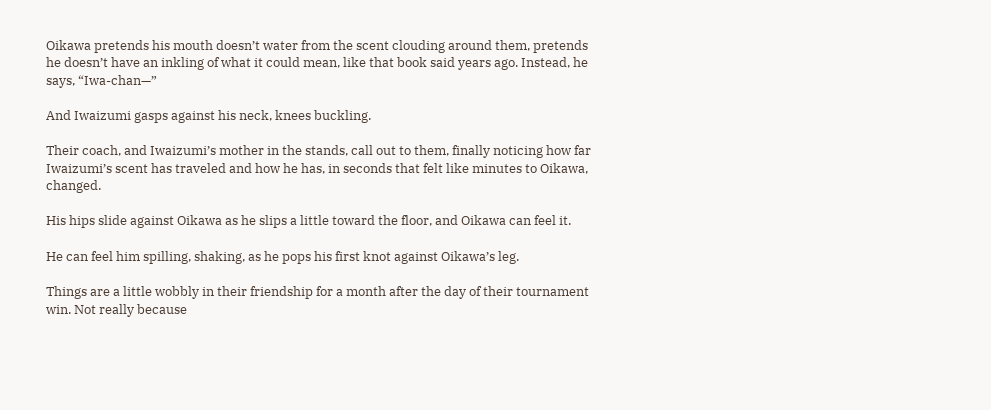Oikawa pretends his mouth doesn’t water from the scent clouding around them, pretends he doesn’t have an inkling of what it could mean, like that book said years ago. Instead, he says, “Iwa-chan—”

And Iwaizumi gasps against his neck, knees buckling.

Their coach, and Iwaizumi’s mother in the stands, call out to them, finally noticing how far Iwaizumi’s scent has traveled and how he has, in seconds that felt like minutes to Oikawa, changed.

His hips slide against Oikawa as he slips a little toward the floor, and Oikawa can feel it.

He can feel him spilling, shaking, as he pops his first knot against Oikawa’s leg.

Things are a little wobbly in their friendship for a month after the day of their tournament win. Not really because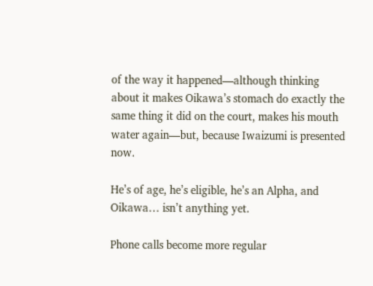of the way it happened—although thinking about it makes Oikawa’s stomach do exactly the same thing it did on the court, makes his mouth water again—but, because Iwaizumi is presented now.

He’s of age, he’s eligible, he’s an Alpha, and Oikawa… isn’t anything yet.

Phone calls become more regular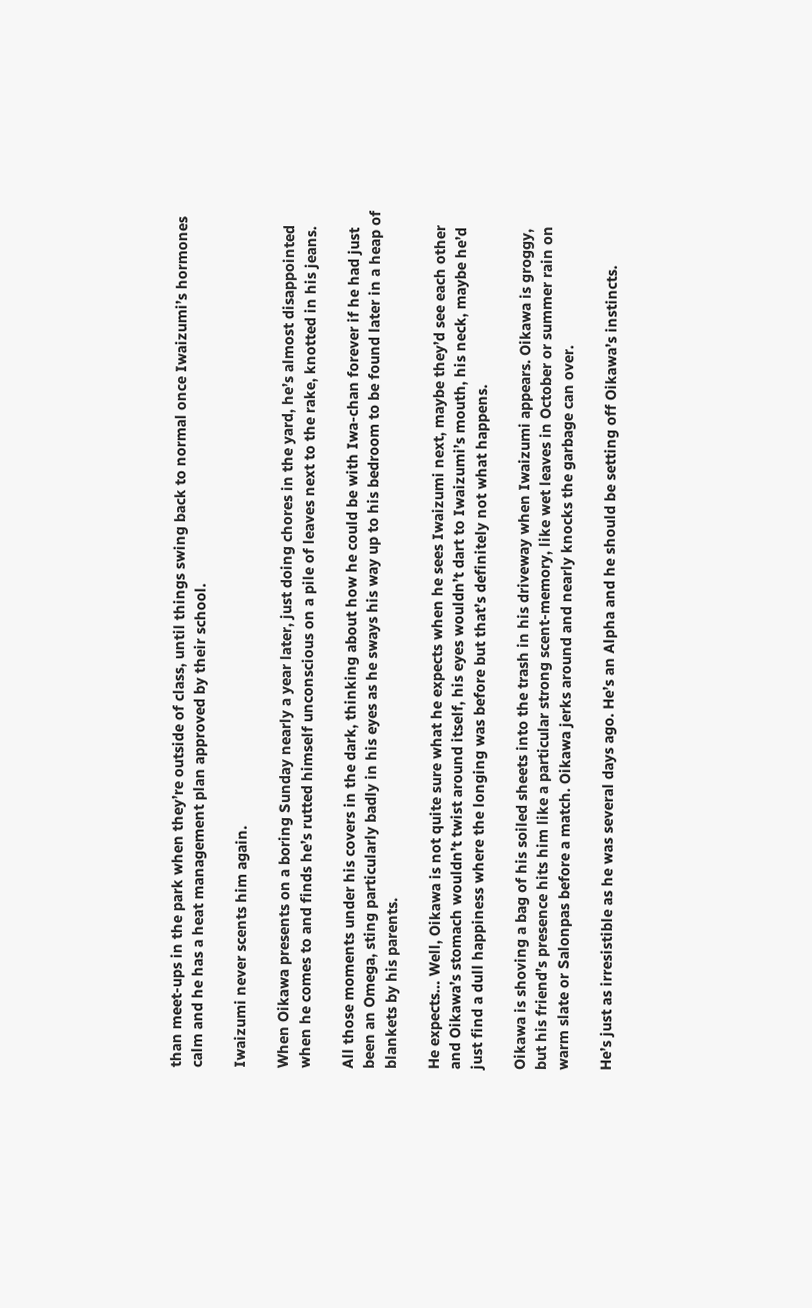than meet-ups in the park when they’re outside of class, until things swing back to normal once Iwaizumi’s hormones calm and he has a heat management plan approved by their school.

Iwaizumi never scents him again.

When Oikawa presents on a boring Sunday nearly a year later, just doing chores in the yard, he’s almost disappointed when he comes to and finds he’s rutted himself unconscious on a pile of leaves next to the rake, knotted in his jeans.

All those moments under his covers in the dark, thinking about how he could be with Iwa-chan forever if he had just been an Omega, sting particularly badly in his eyes as he sways his way up to his bedroom to be found later in a heap of blankets by his parents.

He expects… Well, Oikawa is not quite sure what he expects when he sees Iwaizumi next, maybe they’d see each other and Oikawa’s stomach wouldn’t twist around itself, his eyes wouldn’t dart to Iwaizumi’s mouth, his neck, maybe he’d just find a dull happiness where the longing was before but that’s definitely not what happens.

Oikawa is shoving a bag of his soiled sheets into the trash in his driveway when Iwaizumi appears. Oikawa is groggy, but his friend’s presence hits him like a particular strong scent-memory, like wet leaves in October or summer rain on warm slate or Salonpas before a match. Oikawa jerks around and nearly knocks the garbage can over.

He’s just as irresistible as he was several days ago. He’s an Alpha and he should be setting off Oikawa’s instincts.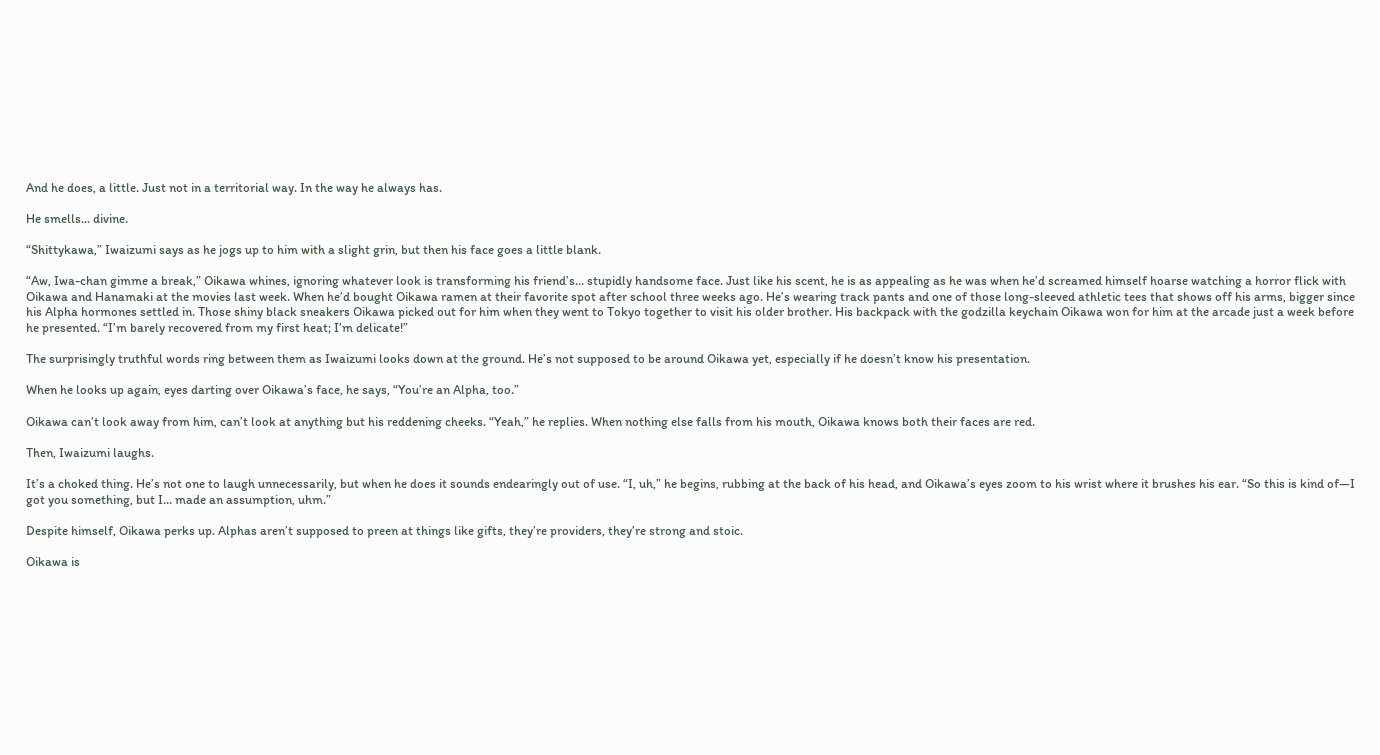And he does, a little. Just not in a territorial way. In the way he always has.

He smells... divine.

“Shittykawa,” Iwaizumi says as he jogs up to him with a slight grin, but then his face goes a little blank.

“Aw, Iwa-chan gimme a break,” Oikawa whines, ignoring whatever look is transforming his friend’s… stupidly handsome face. Just like his scent, he is as appealing as he was when he’d screamed himself hoarse watching a horror flick with Oikawa and Hanamaki at the movies last week. When he’d bought Oikawa ramen at their favorite spot after school three weeks ago. He’s wearing track pants and one of those long-sleeved athletic tees that shows off his arms, bigger since his Alpha hormones settled in. Those shiny black sneakers Oikawa picked out for him when they went to Tokyo together to visit his older brother. His backpack with the godzilla keychain Oikawa won for him at the arcade just a week before he presented. “I’m barely recovered from my first heat; I’m delicate!”

The surprisingly truthful words ring between them as Iwaizumi looks down at the ground. He’s not supposed to be around Oikawa yet, especially if he doesn’t know his presentation.

When he looks up again, eyes darting over Oikawa’s face, he says, “You’re an Alpha, too.”

Oikawa can’t look away from him, can’t look at anything but his reddening cheeks. “Yeah,” he replies. When nothing else falls from his mouth, Oikawa knows both their faces are red.

Then, Iwaizumi laughs.

It’s a choked thing. He’s not one to laugh unnecessarily, but when he does it sounds endearingly out of use. “I, uh,” he begins, rubbing at the back of his head, and Oikawa’s eyes zoom to his wrist where it brushes his ear. “So this is kind of—I got you something, but I… made an assumption, uhm.”

Despite himself, Oikawa perks up. Alphas aren’t supposed to preen at things like gifts, they’re providers, they’re strong and stoic.

Oikawa is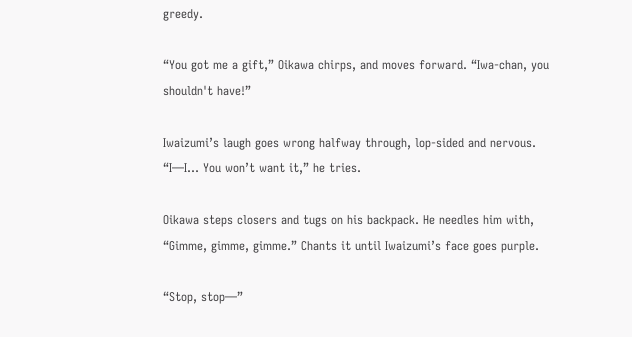greedy.

“You got me a gift,” Oikawa chirps, and moves forward. “Iwa-chan, you shouldn't have!”

Iwaizumi’s laugh goes wrong halfway through, lop-sided and nervous. “I—I… You won’t want it,” he tries.

Oikawa steps closers and tugs on his backpack. He needles him with, “Gimme, gimme, gimme.” Chants it until Iwaizumi’s face goes purple.

“Stop, stop—”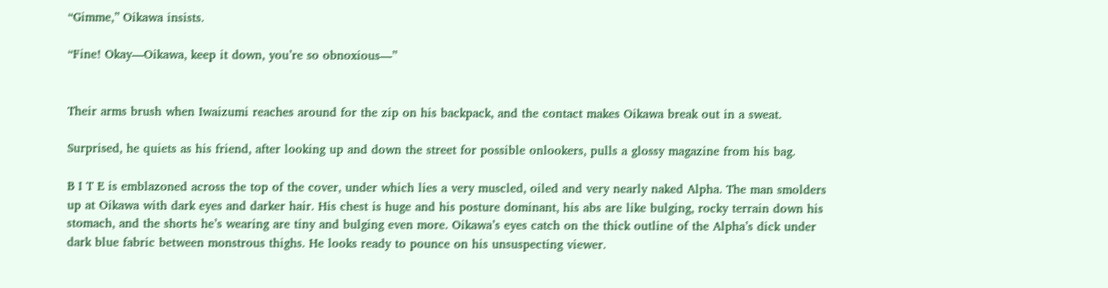“Gimme,” Oikawa insists.

“Fine! Okay—Oikawa, keep it down, you’re so obnoxious—”


Their arms brush when Iwaizumi reaches around for the zip on his backpack, and the contact makes Oikawa break out in a sweat.

Surprised, he quiets as his friend, after looking up and down the street for possible onlookers, pulls a glossy magazine from his bag.

B I T E is emblazoned across the top of the cover, under which lies a very muscled, oiled and very nearly naked Alpha. The man smolders up at Oikawa with dark eyes and darker hair. His chest is huge and his posture dominant, his abs are like bulging, rocky terrain down his stomach, and the shorts he’s wearing are tiny and bulging even more. Oikawa’s eyes catch on the thick outline of the Alpha’s dick under dark blue fabric between monstrous thighs. He looks ready to pounce on his unsuspecting viewer.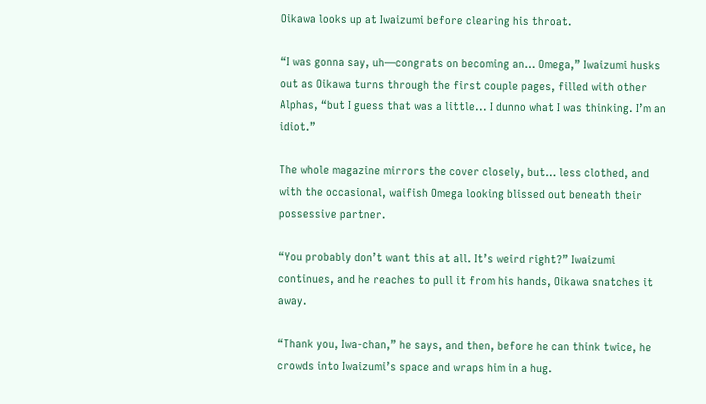Oikawa looks up at Iwaizumi before clearing his throat.

“I was gonna say, uh—congrats on becoming an… Omega,” Iwaizumi husks out as Oikawa turns through the first couple pages, filled with other Alphas, “but I guess that was a little... I dunno what I was thinking. I’m an idiot.”

The whole magazine mirrors the cover closely, but… less clothed, and with the occasional, waifish Omega looking blissed out beneath their possessive partner.

“You probably don’t want this at all. It’s weird right?” Iwaizumi continues, and he reaches to pull it from his hands, Oikawa snatches it away.

“Thank you, Iwa-chan,” he says, and then, before he can think twice, he crowds into Iwaizumi’s space and wraps him in a hug.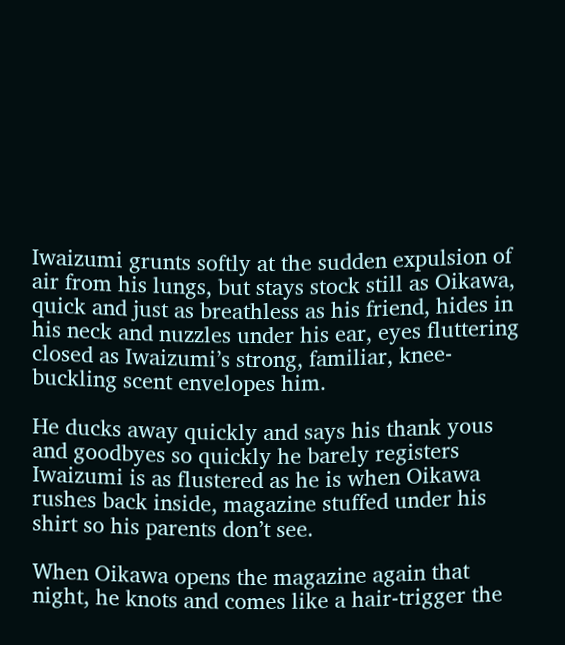Iwaizumi grunts softly at the sudden expulsion of air from his lungs, but stays stock still as Oikawa, quick and just as breathless as his friend, hides in his neck and nuzzles under his ear, eyes fluttering closed as Iwaizumi’s strong, familiar, knee-buckling scent envelopes him.

He ducks away quickly and says his thank yous and goodbyes so quickly he barely registers Iwaizumi is as flustered as he is when Oikawa rushes back inside, magazine stuffed under his shirt so his parents don’t see.

When Oikawa opens the magazine again that night, he knots and comes like a hair-trigger the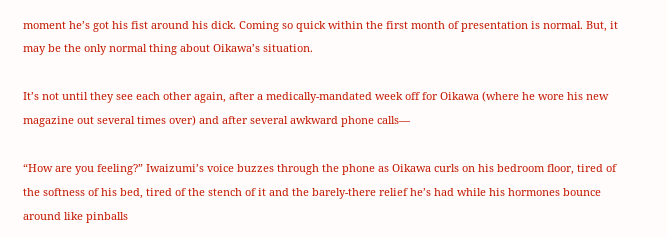moment he’s got his fist around his dick. Coming so quick within the first month of presentation is normal. But, it may be the only normal thing about Oikawa’s situation.

It’s not until they see each other again, after a medically-mandated week off for Oikawa (where he wore his new magazine out several times over) and after several awkward phone calls—

“How are you feeling?” Iwaizumi’s voice buzzes through the phone as Oikawa curls on his bedroom floor, tired of the softness of his bed, tired of the stench of it and the barely-there relief he’s had while his hormones bounce around like pinballs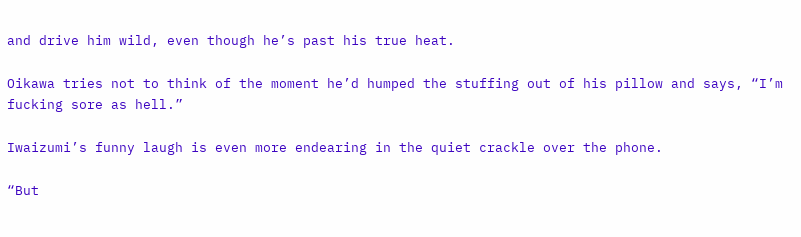and drive him wild, even though he’s past his true heat.

Oikawa tries not to think of the moment he’d humped the stuffing out of his pillow and says, “I’m fucking sore as hell.”

Iwaizumi’s funny laugh is even more endearing in the quiet crackle over the phone.

“But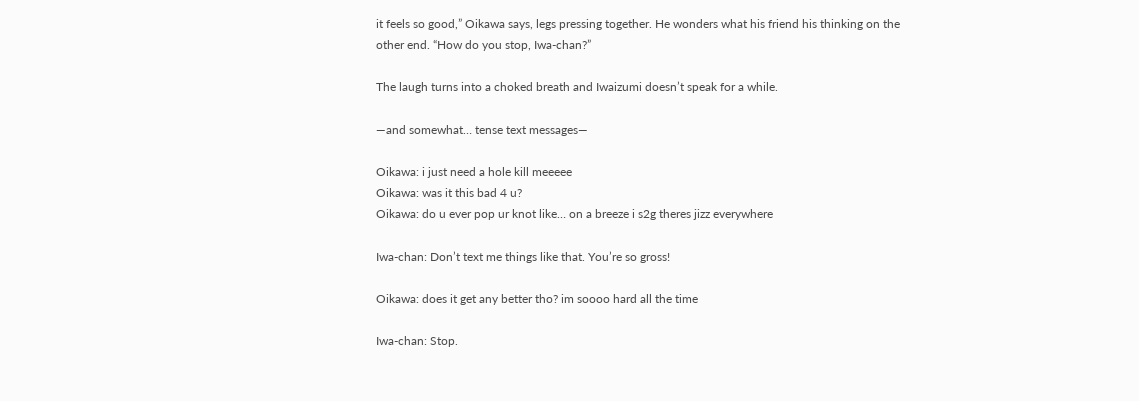it feels so good,” Oikawa says, legs pressing together. He wonders what his friend his thinking on the other end. “How do you stop, Iwa-chan?”

The laugh turns into a choked breath and Iwaizumi doesn’t speak for a while.

—and somewhat… tense text messages—

Oikawa: i just need a hole kill meeeee
Oikawa: was it this bad 4 u?
Oikawa: do u ever pop ur knot like… on a breeze i s2g theres jizz everywhere

Iwa-chan: Don’t text me things like that. You’re so gross!

Oikawa: does it get any better tho? im soooo hard all the time

Iwa-chan: Stop.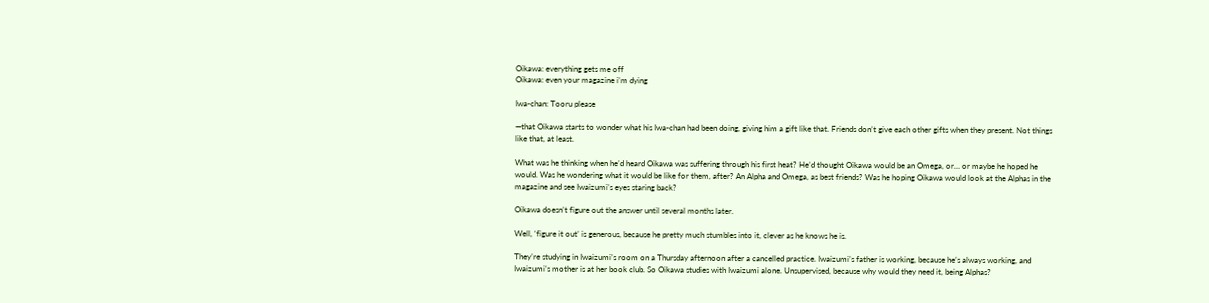Oikawa: everything gets me off
Oikawa: even your magazine i’m dying

Iwa-chan: Tooru please

—that Oikawa starts to wonder what his Iwa-chan had been doing, giving him a gift like that. Friends don’t give each other gifts when they present. Not things like that, at least.

What was he thinking when he’d heard Oikawa was suffering through his first heat? He’d thought Oikawa would be an Omega, or… or maybe he hoped he would. Was he wondering what it would be like for them, after? An Alpha and Omega, as best friends? Was he hoping Oikawa would look at the Alphas in the magazine and see Iwaizumi’s eyes staring back?

Oikawa doesn’t figure out the answer until several months later.

Well, ‘figure it out’ is generous, because he pretty much stumbles into it, clever as he knows he is.

They’re studying in Iwaizumi’s room on a Thursday afternoon after a cancelled practice. Iwaizumi’s father is working, because he’s always working, and Iwaizumi’s mother is at her book club. So Oikawa studies with Iwaizumi alone. Unsupervised, because why would they need it, being Alphas?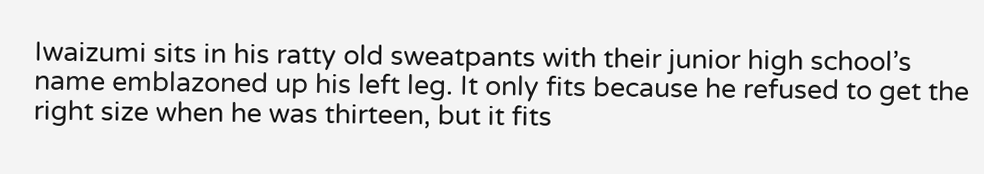Iwaizumi sits in his ratty old sweatpants with their junior high school’s name emblazoned up his left leg. It only fits because he refused to get the right size when he was thirteen, but it fits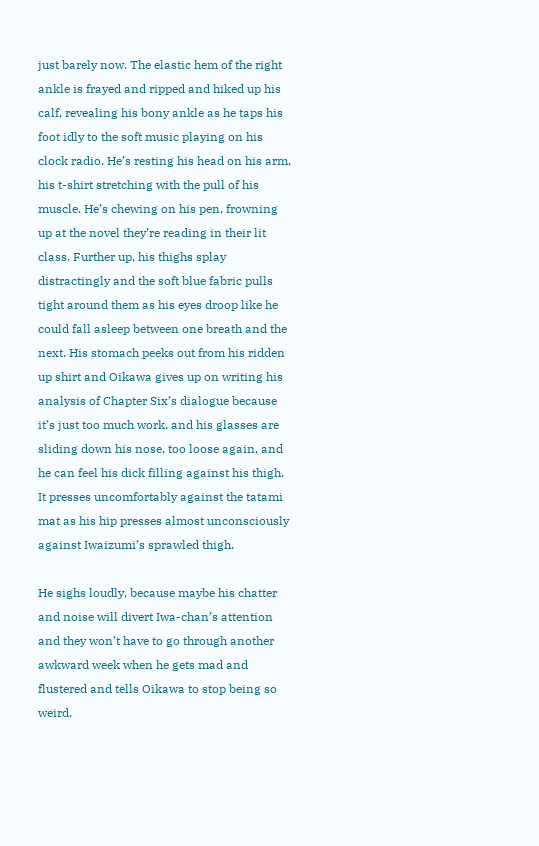just barely now. The elastic hem of the right ankle is frayed and ripped and hiked up his calf, revealing his bony ankle as he taps his foot idly to the soft music playing on his clock radio. He’s resting his head on his arm, his t-shirt stretching with the pull of his muscle. He’s chewing on his pen, frowning up at the novel they’re reading in their lit class. Further up, his thighs splay distractingly and the soft blue fabric pulls tight around them as his eyes droop like he could fall asleep between one breath and the next. His stomach peeks out from his ridden up shirt and Oikawa gives up on writing his analysis of Chapter Six’s dialogue because it’s just too much work, and his glasses are sliding down his nose, too loose again, and he can feel his dick filling against his thigh. It presses uncomfortably against the tatami mat as his hip presses almost unconsciously against Iwaizumi’s sprawled thigh.

He sighs loudly, because maybe his chatter and noise will divert Iwa-chan’s attention and they won’t have to go through another awkward week when he gets mad and flustered and tells Oikawa to stop being so weird.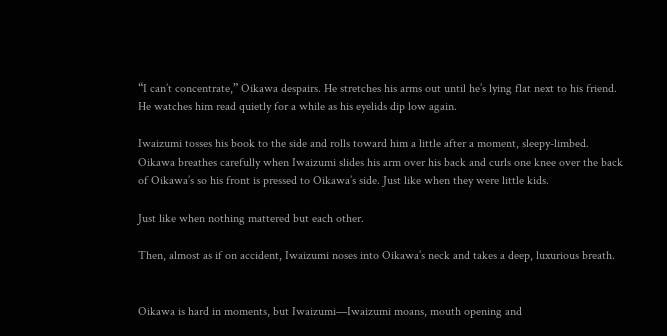“I can’t concentrate,” Oikawa despairs. He stretches his arms out until he’s lying flat next to his friend. He watches him read quietly for a while as his eyelids dip low again.

Iwaizumi tosses his book to the side and rolls toward him a little after a moment, sleepy-limbed. Oikawa breathes carefully when Iwaizumi slides his arm over his back and curls one knee over the back of Oikawa’s so his front is pressed to Oikawa’s side. Just like when they were little kids.

Just like when nothing mattered but each other.

Then, almost as if on accident, Iwaizumi noses into Oikawa’s neck and takes a deep, luxurious breath.


Oikawa is hard in moments, but Iwaizumi—Iwaizumi moans, mouth opening and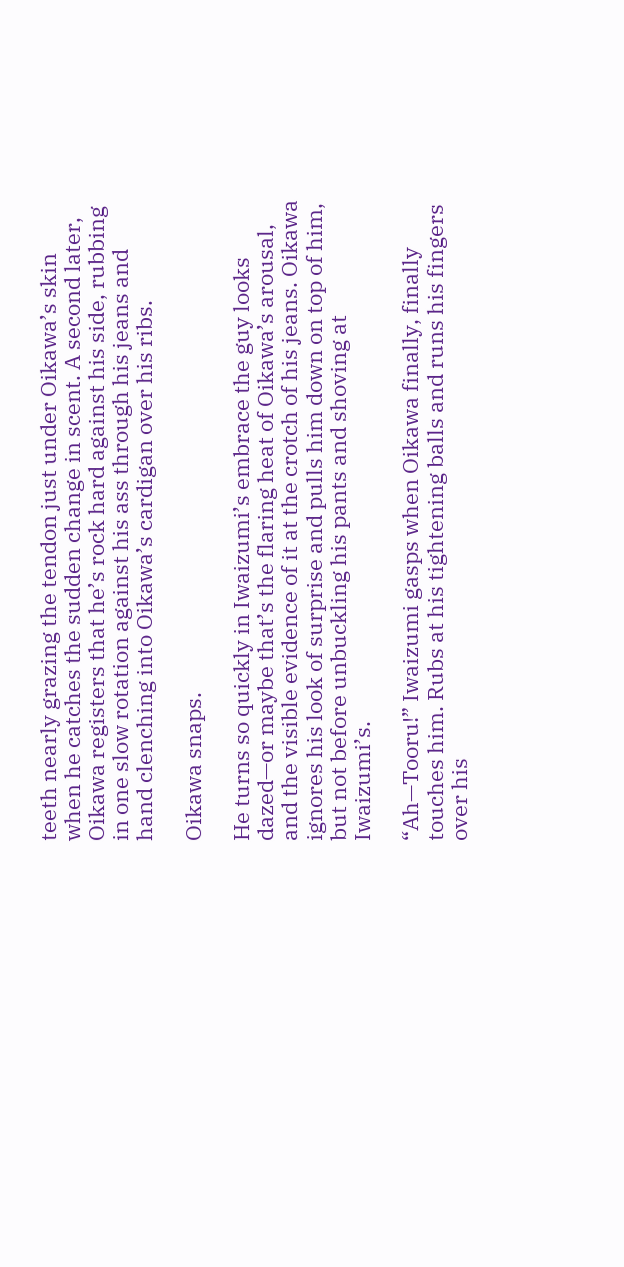teeth nearly grazing the tendon just under Oikawa’s skin when he catches the sudden change in scent. A second later, Oikawa registers that he’s rock hard against his side, rubbing in one slow rotation against his ass through his jeans and hand clenching into Oikawa’s cardigan over his ribs.

Oikawa snaps.

He turns so quickly in Iwaizumi’s embrace the guy looks dazed—or maybe that’s the flaring heat of Oikawa’s arousal, and the visible evidence of it at the crotch of his jeans. Oikawa ignores his look of surprise and pulls him down on top of him, but not before unbuckling his pants and shoving at Iwaizumi’s.

“Ah—Tooru!” Iwaizumi gasps when Oikawa finally, finally touches him. Rubs at his tightening balls and runs his fingers over his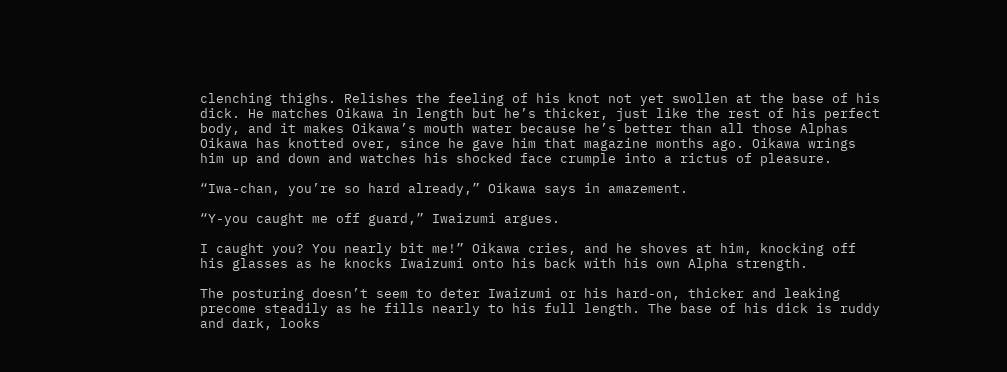clenching thighs. Relishes the feeling of his knot not yet swollen at the base of his dick. He matches Oikawa in length but he’s thicker, just like the rest of his perfect body, and it makes Oikawa’s mouth water because he’s better than all those Alphas Oikawa has knotted over, since he gave him that magazine months ago. Oikawa wrings him up and down and watches his shocked face crumple into a rictus of pleasure.

“Iwa-chan, you’re so hard already,” Oikawa says in amazement.

“Y-you caught me off guard,” Iwaizumi argues.

I caught you? You nearly bit me!” Oikawa cries, and he shoves at him, knocking off his glasses as he knocks Iwaizumi onto his back with his own Alpha strength.

The posturing doesn’t seem to deter Iwaizumi or his hard-on, thicker and leaking precome steadily as he fills nearly to his full length. The base of his dick is ruddy and dark, looks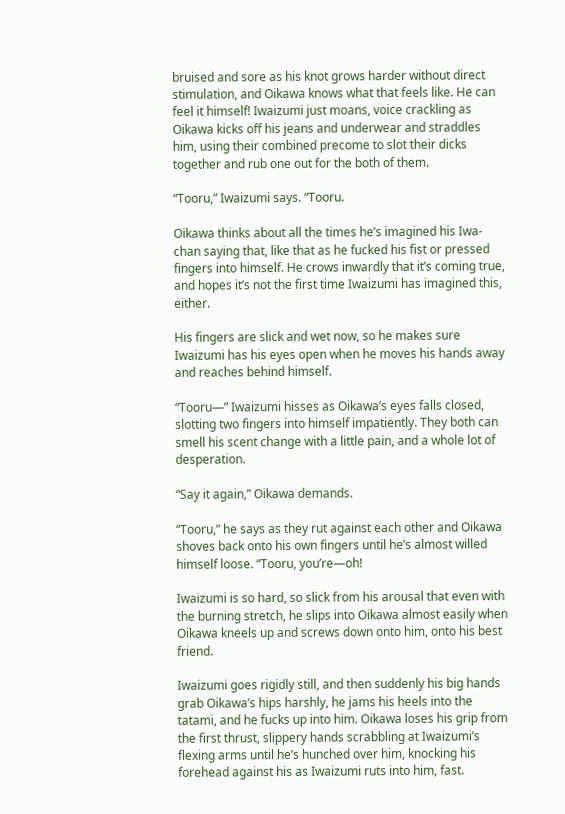bruised and sore as his knot grows harder without direct stimulation, and Oikawa knows what that feels like. He can feel it himself! Iwaizumi just moans, voice crackling as Oikawa kicks off his jeans and underwear and straddles him, using their combined precome to slot their dicks together and rub one out for the both of them.

“Tooru,” Iwaizumi says. “Tooru.

Oikawa thinks about all the times he’s imagined his Iwa-chan saying that, like that as he fucked his fist or pressed fingers into himself. He crows inwardly that it’s coming true, and hopes it’s not the first time Iwaizumi has imagined this, either.

His fingers are slick and wet now, so he makes sure Iwaizumi has his eyes open when he moves his hands away and reaches behind himself.

“Tooru—” Iwaizumi hisses as Oikawa’s eyes falls closed, slotting two fingers into himself impatiently. They both can smell his scent change with a little pain, and a whole lot of desperation.

“Say it again,” Oikawa demands.

“Tooru,” he says as they rut against each other and Oikawa shoves back onto his own fingers until he’s almost willed himself loose. “Tooru, you’re—oh!

Iwaizumi is so hard, so slick from his arousal that even with the burning stretch, he slips into Oikawa almost easily when Oikawa kneels up and screws down onto him, onto his best friend.

Iwaizumi goes rigidly still, and then suddenly his big hands grab Oikawa’s hips harshly, he jams his heels into the tatami, and he fucks up into him. Oikawa loses his grip from the first thrust, slippery hands scrabbling at Iwaizumi’s flexing arms until he’s hunched over him, knocking his forehead against his as Iwaizumi ruts into him, fast.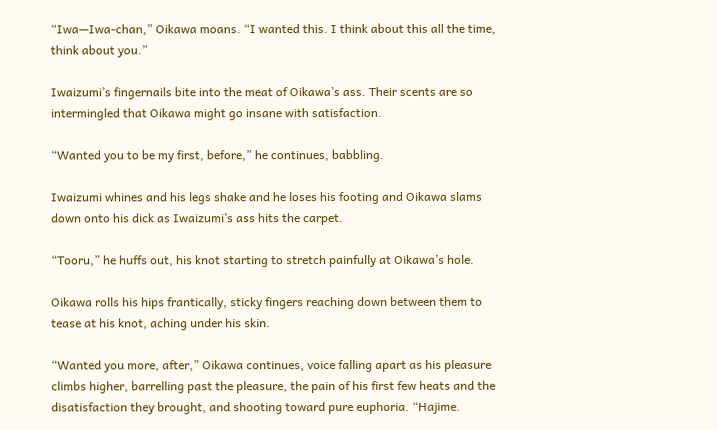“Iwa—Iwa-chan,” Oikawa moans. “I wanted this. I think about this all the time, think about you.”

Iwaizumi’s fingernails bite into the meat of Oikawa’s ass. Their scents are so intermingled that Oikawa might go insane with satisfaction.

“Wanted you to be my first, before,” he continues, babbling.

Iwaizumi whines and his legs shake and he loses his footing and Oikawa slams down onto his dick as Iwaizumi’s ass hits the carpet.

“Tooru,” he huffs out, his knot starting to stretch painfully at Oikawa’s hole.

Oikawa rolls his hips frantically, sticky fingers reaching down between them to tease at his knot, aching under his skin.

“Wanted you more, after,” Oikawa continues, voice falling apart as his pleasure climbs higher, barrelling past the pleasure, the pain of his first few heats and the disatisfaction they brought, and shooting toward pure euphoria. “Hajime.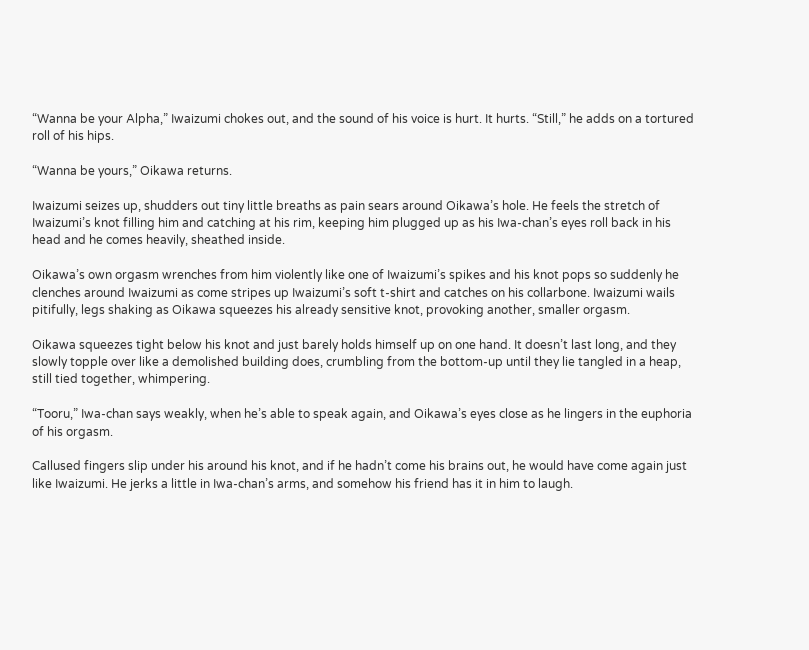“Wanna be your Alpha,” Iwaizumi chokes out, and the sound of his voice is hurt. It hurts. “Still,” he adds on a tortured roll of his hips.

“Wanna be yours,” Oikawa returns.

Iwaizumi seizes up, shudders out tiny little breaths as pain sears around Oikawa’s hole. He feels the stretch of Iwaizumi’s knot filling him and catching at his rim, keeping him plugged up as his Iwa-chan’s eyes roll back in his head and he comes heavily, sheathed inside.

Oikawa’s own orgasm wrenches from him violently like one of Iwaizumi’s spikes and his knot pops so suddenly he clenches around Iwaizumi as come stripes up Iwaizumi’s soft t-shirt and catches on his collarbone. Iwaizumi wails pitifully, legs shaking as Oikawa squeezes his already sensitive knot, provoking another, smaller orgasm.

Oikawa squeezes tight below his knot and just barely holds himself up on one hand. It doesn’t last long, and they slowly topple over like a demolished building does, crumbling from the bottom-up until they lie tangled in a heap, still tied together, whimpering.

“Tooru,” Iwa-chan says weakly, when he’s able to speak again, and Oikawa’s eyes close as he lingers in the euphoria of his orgasm.

Callused fingers slip under his around his knot, and if he hadn’t come his brains out, he would have come again just like Iwaizumi. He jerks a little in Iwa-chan’s arms, and somehow his friend has it in him to laugh.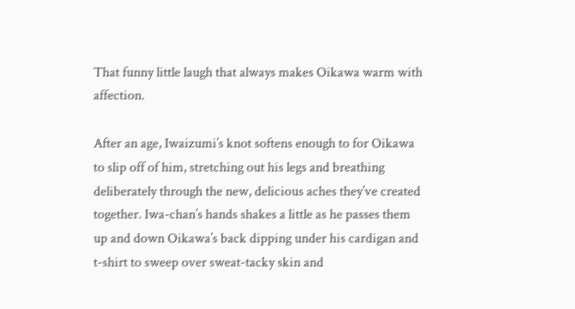That funny little laugh that always makes Oikawa warm with affection.

After an age, Iwaizumi’s knot softens enough to for Oikawa to slip off of him, stretching out his legs and breathing deliberately through the new, delicious aches they’ve created together. Iwa-chan’s hands shakes a little as he passes them up and down Oikawa’s back dipping under his cardigan and t-shirt to sweep over sweat-tacky skin and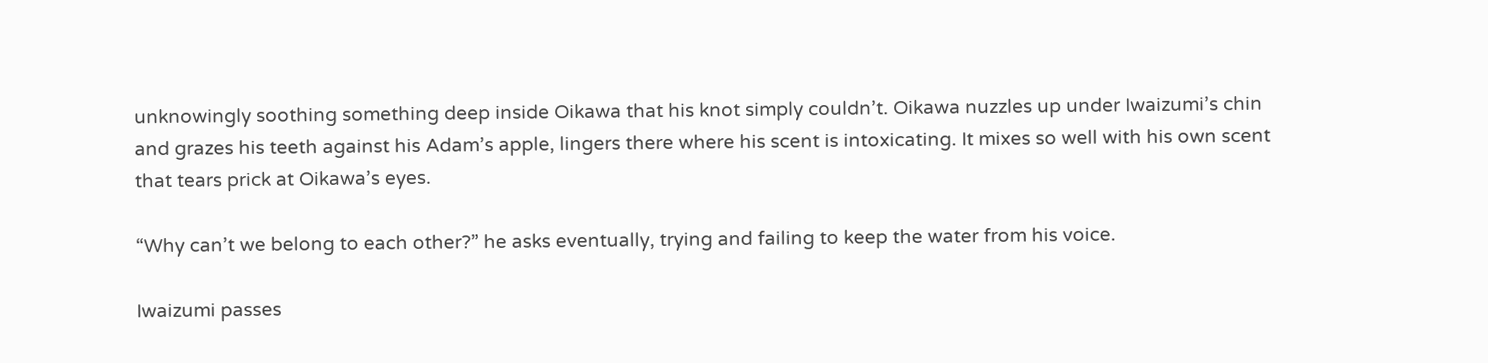unknowingly soothing something deep inside Oikawa that his knot simply couldn’t. Oikawa nuzzles up under Iwaizumi’s chin and grazes his teeth against his Adam’s apple, lingers there where his scent is intoxicating. It mixes so well with his own scent that tears prick at Oikawa’s eyes.

“Why can’t we belong to each other?” he asks eventually, trying and failing to keep the water from his voice.

Iwaizumi passes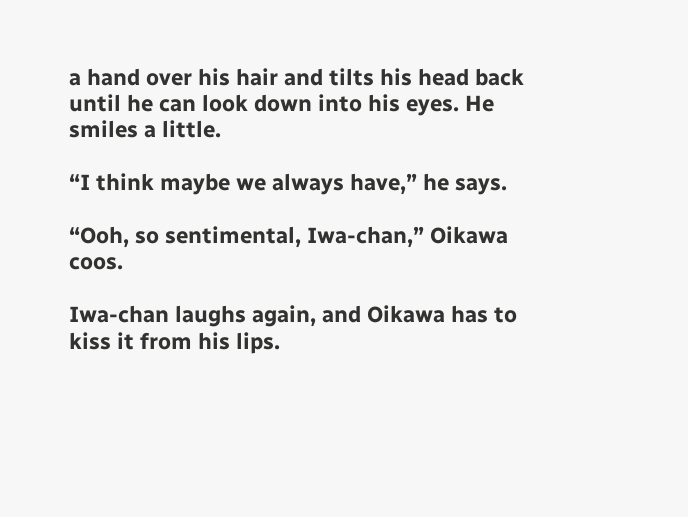a hand over his hair and tilts his head back until he can look down into his eyes. He smiles a little.

“I think maybe we always have,” he says.

“Ooh, so sentimental, Iwa-chan,” Oikawa coos.

Iwa-chan laughs again, and Oikawa has to kiss it from his lips.